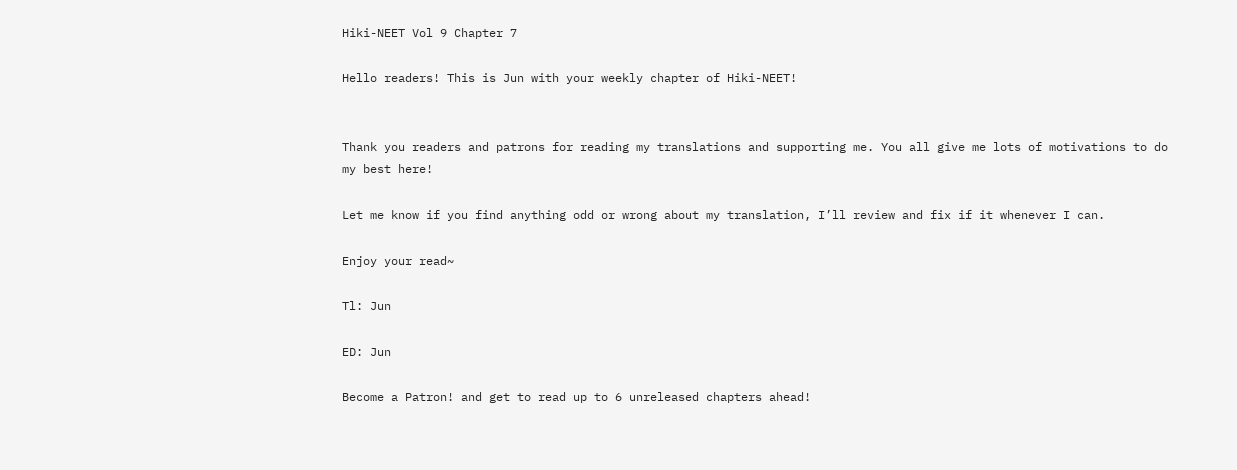Hiki-NEET Vol 9 Chapter 7

Hello readers! This is Jun with your weekly chapter of Hiki-NEET!


Thank you readers and patrons for reading my translations and supporting me. You all give me lots of motivations to do my best here!

Let me know if you find anything odd or wrong about my translation, I’ll review and fix if it whenever I can.

Enjoy your read~

Tl: Jun

ED: Jun

Become a Patron! and get to read up to 6 unreleased chapters ahead!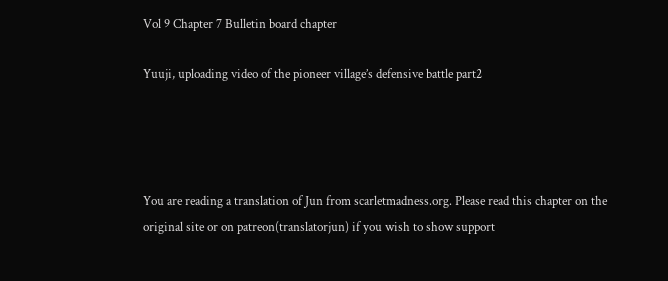Vol 9 Chapter 7 Bulletin board chapter

Yuuji, uploading video of the pioneer village’s defensive battle part2




You are reading a translation of Jun from scarletmadness.org. Please read this chapter on the original site or on patreon(translatorjun) if you wish to show support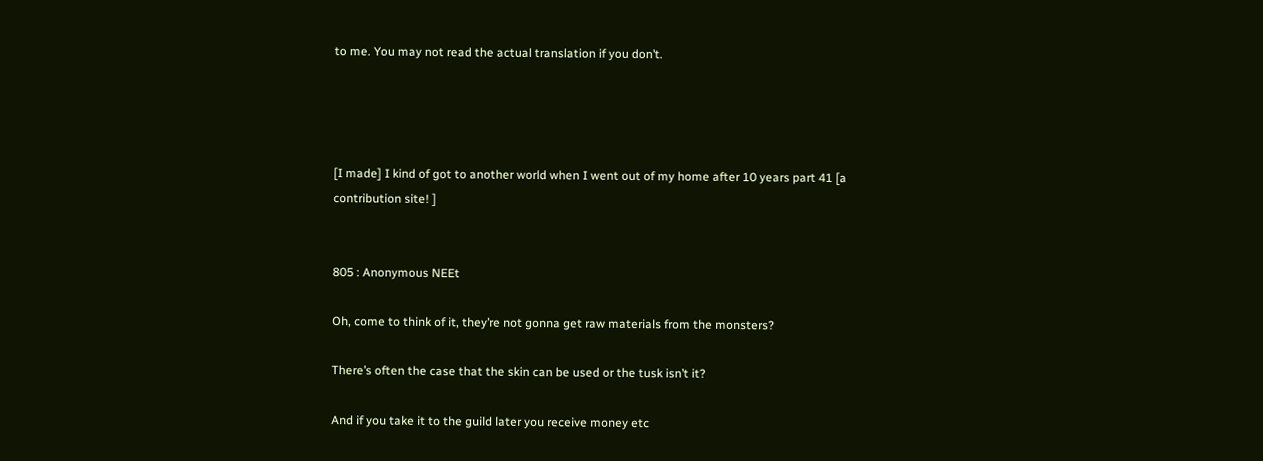to me. You may not read the actual translation if you don’t.




[I made] I kind of got to another world when I went out of my home after 10 years part 41 [a contribution site! ]


805 : Anonymous NEEt

Oh, come to think of it, they’re not gonna get raw materials from the monsters?

There’s often the case that the skin can be used or the tusk isn’t it?

And if you take it to the guild later you receive money etc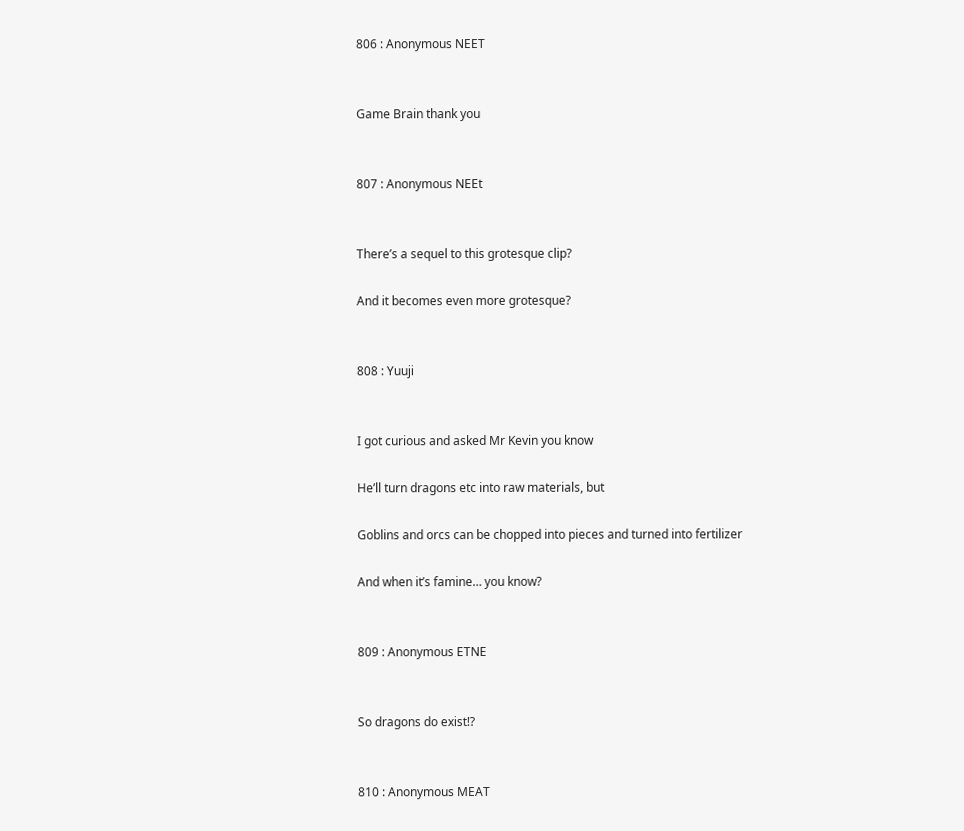806 : Anonymous NEET


Game Brain thank you


807 : Anonymous NEEt


There’s a sequel to this grotesque clip?

And it becomes even more grotesque?


808 : Yuuji


I got curious and asked Mr Kevin you know

He’ll turn dragons etc into raw materials, but

Goblins and orcs can be chopped into pieces and turned into fertilizer

And when it’s famine… you know?


809 : Anonymous ETNE


So dragons do exist!?


810 : Anonymous MEAT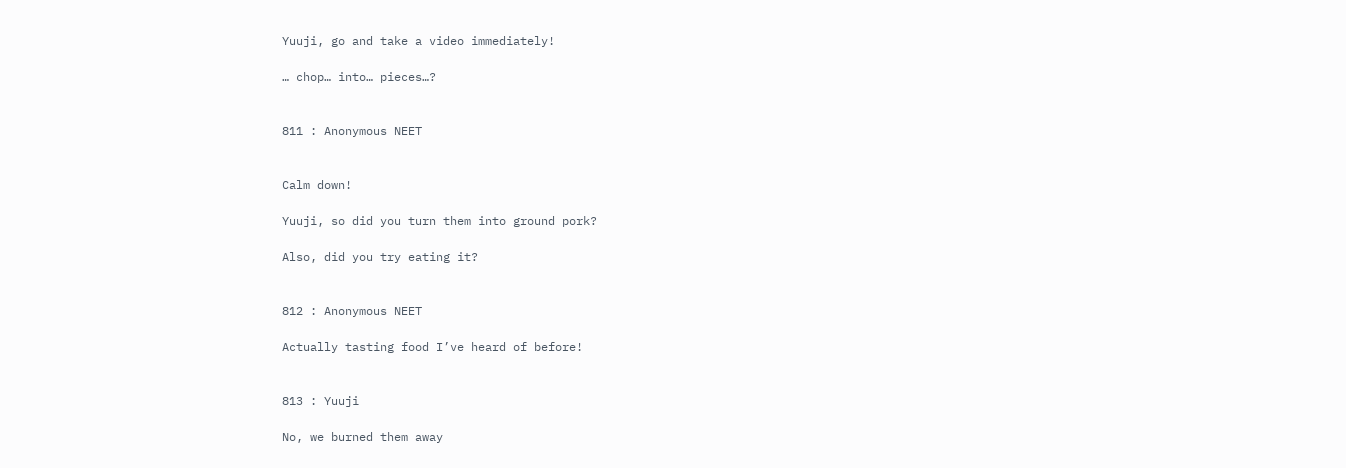Yuuji, go and take a video immediately!

… chop… into… pieces…?


811 : Anonymous NEET


Calm down!

Yuuji, so did you turn them into ground pork?

Also, did you try eating it?


812 : Anonymous NEET

Actually tasting food I’ve heard of before!


813 : Yuuji

No, we burned them away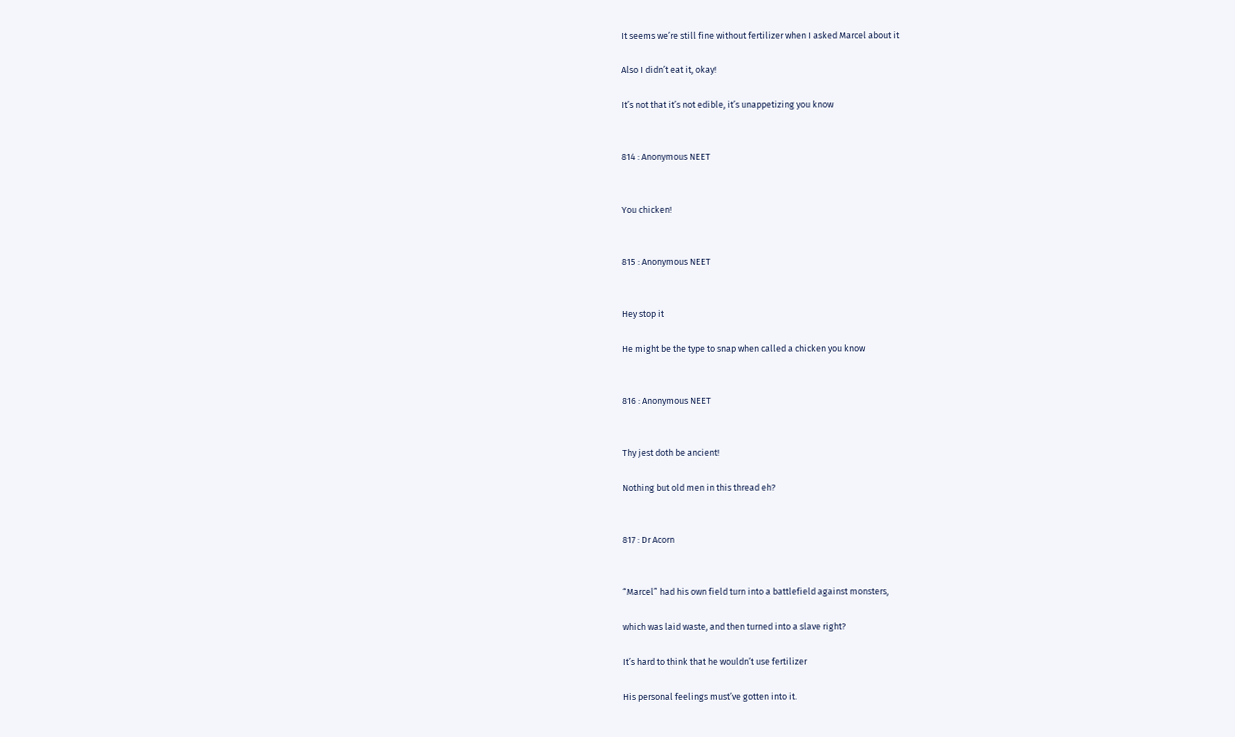It seems we’re still fine without fertilizer when I asked Marcel about it

Also I didn’t eat it, okay!

It’s not that it’s not edible, it’s unappetizing you know


814 : Anonymous NEET


You chicken!


815 : Anonymous NEET


Hey stop it

He might be the type to snap when called a chicken you know


816 : Anonymous NEET


Thy jest doth be ancient!

Nothing but old men in this thread eh?


817 : Dr Acorn


“Marcel” had his own field turn into a battlefield against monsters,

which was laid waste, and then turned into a slave right?

It’s hard to think that he wouldn’t use fertilizer

His personal feelings must’ve gotten into it.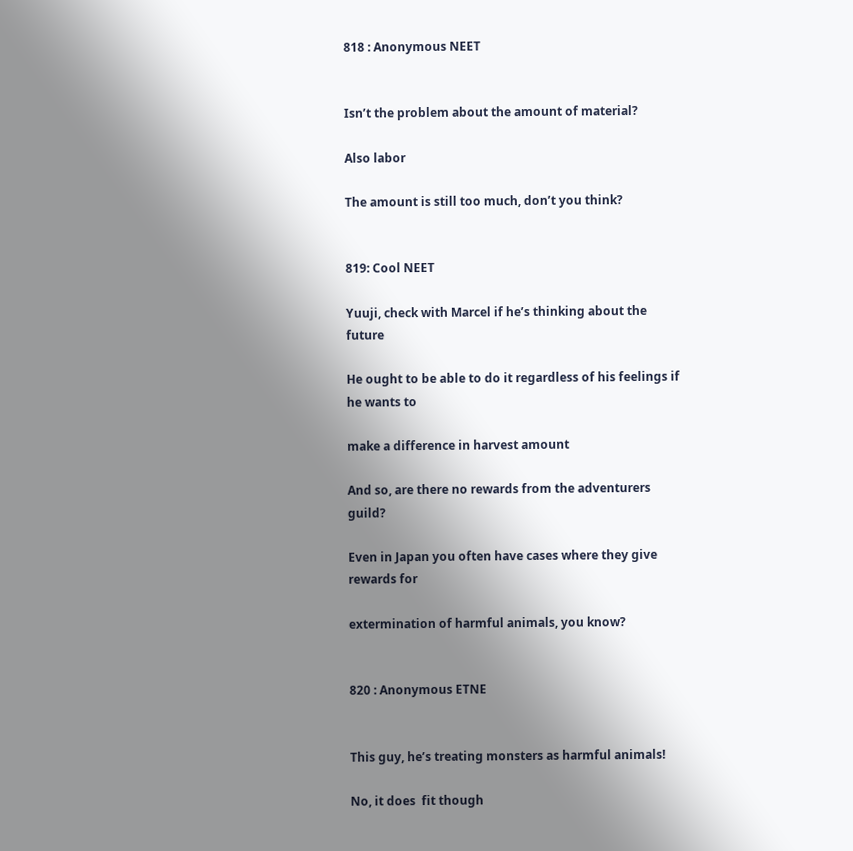818 : Anonymous NEET


Isn’t the problem about the amount of material?

Also labor

The amount is still too much, don’t you think?


819: Cool NEET

Yuuji, check with Marcel if he’s thinking about the future

He ought to be able to do it regardless of his feelings if he wants to

make a difference in harvest amount

And so, are there no rewards from the adventurers guild?

Even in Japan you often have cases where they give rewards for

extermination of harmful animals, you know?


820 : Anonymous ETNE


This guy, he’s treating monsters as harmful animals!

No, it does  fit though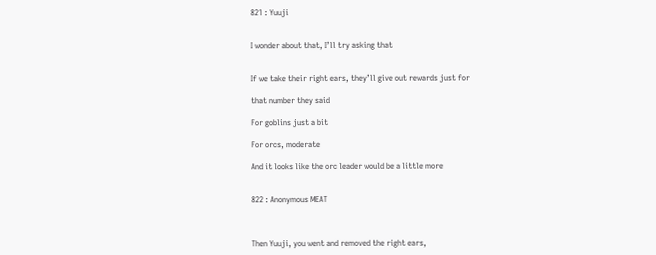821 : Yuuji


I wonder about that, I’ll try asking that


If we take their right ears, they’ll give out rewards just for

that number they said

For goblins just a bit

For orcs, moderate

And it looks like the orc leader would be a little more


822 : Anonymous MEAT



Then Yuuji, you went and removed the right ears,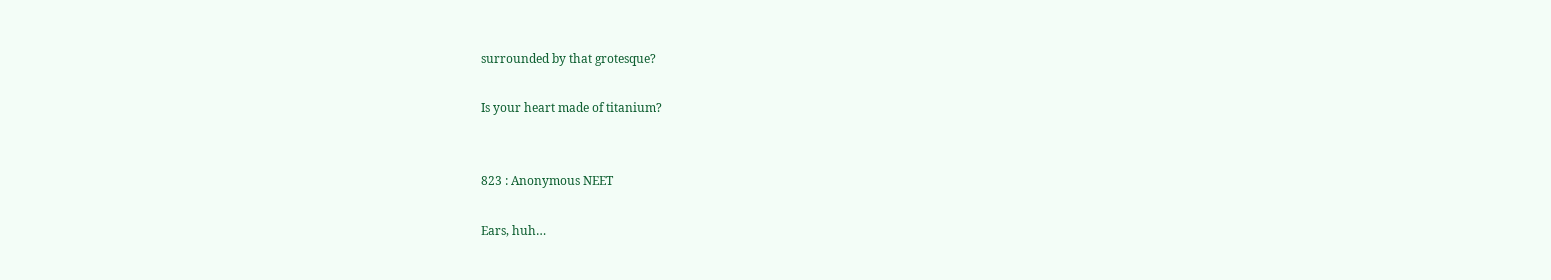surrounded by that grotesque?

Is your heart made of titanium?


823 : Anonymous NEET

Ears, huh…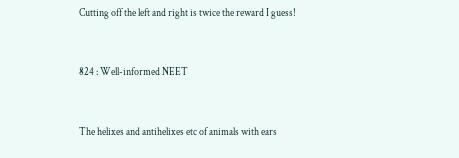Cutting off the left and right is twice the reward I guess!


824 : Well-informed NEET


The helixes and antihelixes etc of animals with ears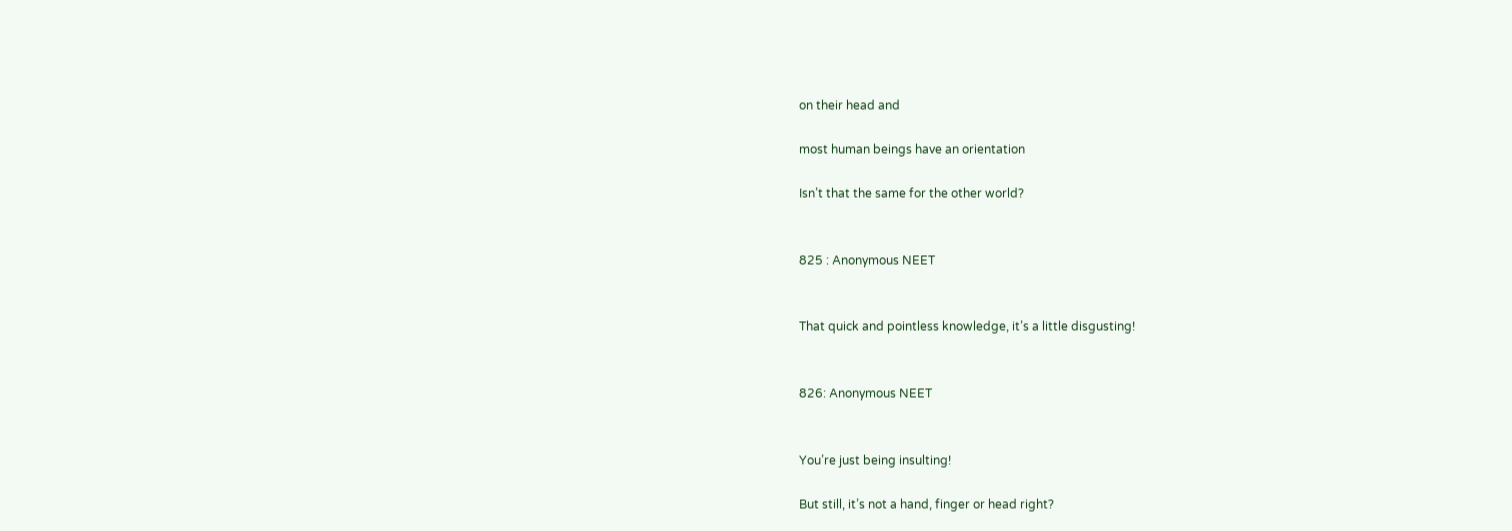on their head and

most human beings have an orientation

Isn’t that the same for the other world?


825 : Anonymous NEET


That quick and pointless knowledge, it’s a little disgusting!


826: Anonymous NEET


You’re just being insulting!

But still, it’s not a hand, finger or head right?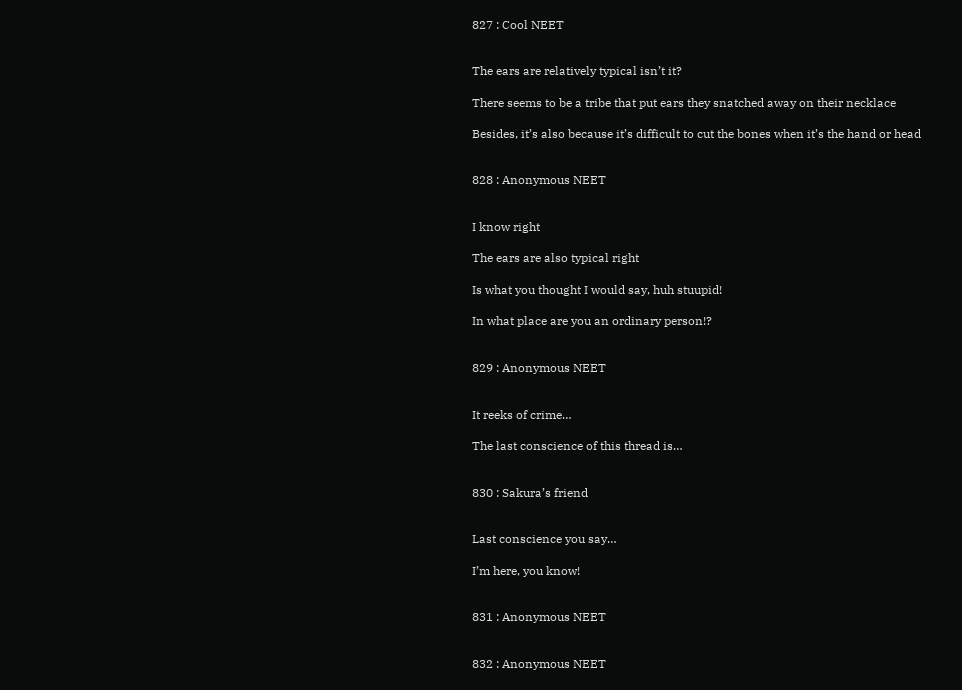827 : Cool NEET


The ears are relatively typical isn’t it?

There seems to be a tribe that put ears they snatched away on their necklace

Besides, it’s also because it’s difficult to cut the bones when it’s the hand or head


828 : Anonymous NEET


I know right

The ears are also typical right

Is what you thought I would say, huh stuupid!

In what place are you an ordinary person!?


829 : Anonymous NEET


It reeks of crime…

The last conscience of this thread is…


830 : Sakura’s friend


Last conscience you say…

I’m here, you know!


831 : Anonymous NEET


832 : Anonymous NEET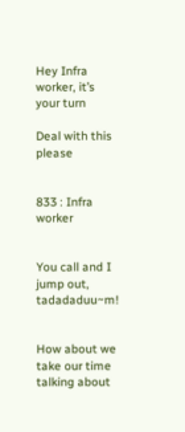Hey Infra worker, it’s your turn

Deal with this please


833 : Infra worker


You call and I jump out, tadadaduu~m!


How about we take our time talking about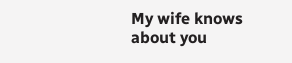My wife knows about you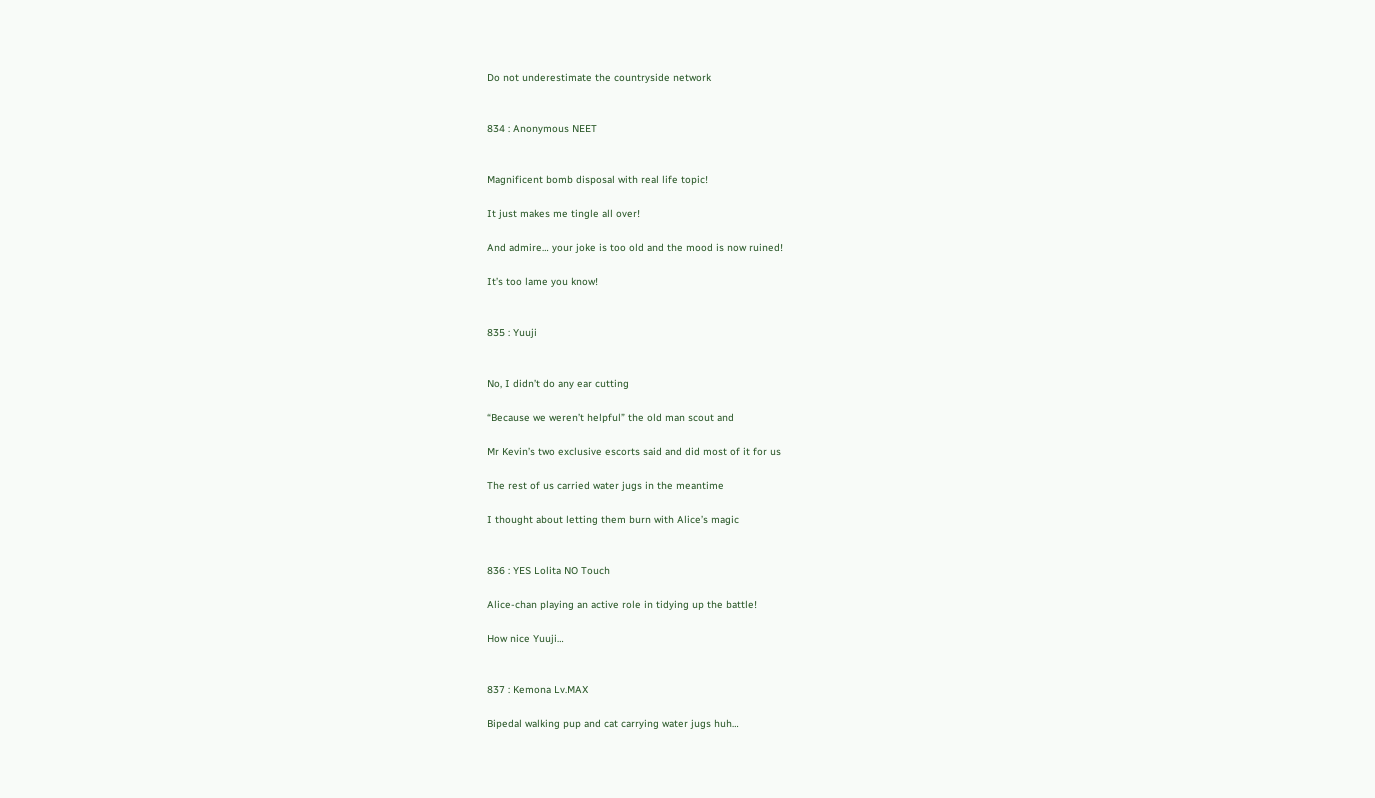Do not underestimate the countryside network


834 : Anonymous NEET


Magnificent bomb disposal with real life topic!

It just makes me tingle all over!

And admire… your joke is too old and the mood is now ruined!

It’s too lame you know!


835 : Yuuji


No, I didn’t do any ear cutting

“Because we weren’t helpful” the old man scout and

Mr Kevin’s two exclusive escorts said and did most of it for us

The rest of us carried water jugs in the meantime

I thought about letting them burn with Alice’s magic


836 : YES Lolita NO Touch

Alice-chan playing an active role in tidying up the battle!

How nice Yuuji…


837 : Kemona Lv.MAX

Bipedal walking pup and cat carrying water jugs huh…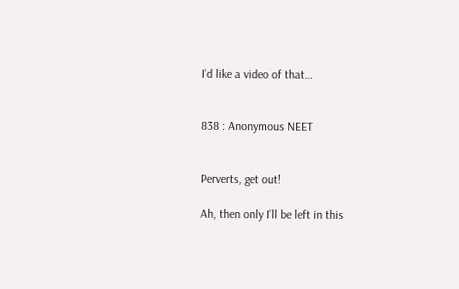I’d like a video of that…


838 : Anonymous NEET


Perverts, get out!

Ah, then only I’ll be left in this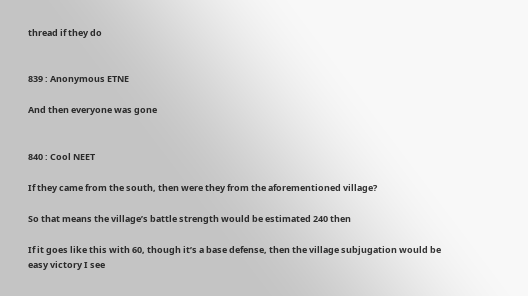thread if they do


839 : Anonymous ETNE

And then everyone was gone


840 : Cool NEET

If they came from the south, then were they from the aforementioned village?

So that means the village’s battle strength would be estimated 240 then

If it goes like this with 60, though it’s a base defense, then the village subjugation would be easy victory I see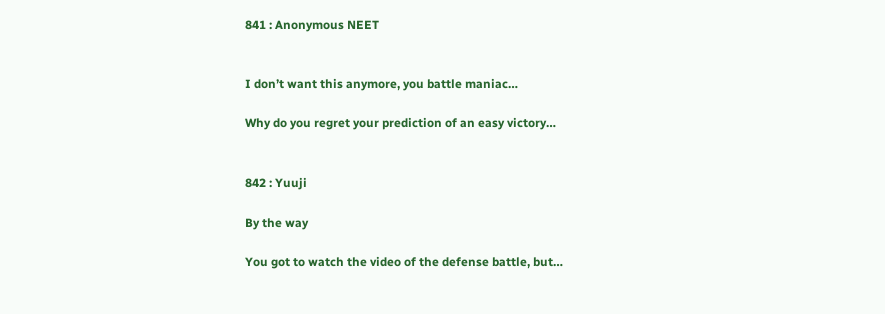841 : Anonymous NEET


I don’t want this anymore, you battle maniac…

Why do you regret your prediction of an easy victory…


842 : Yuuji

By the way

You got to watch the video of the defense battle, but…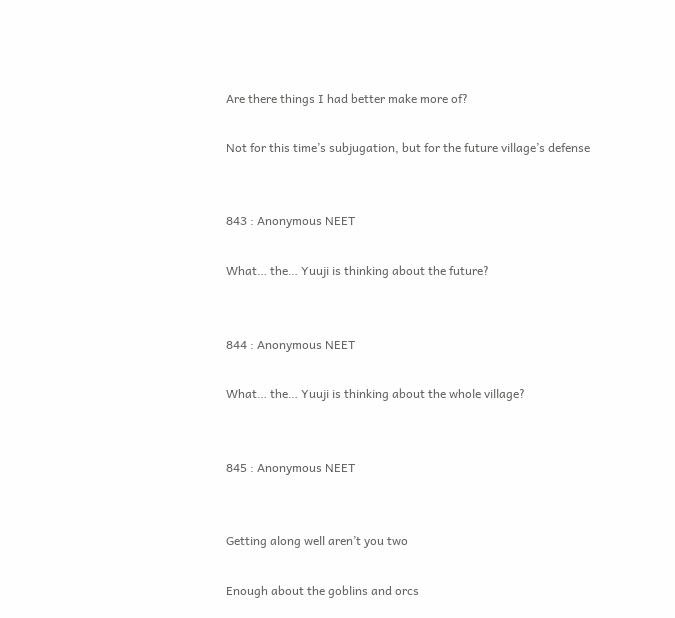Are there things I had better make more of?

Not for this time’s subjugation, but for the future village’s defense


843 : Anonymous NEET

What… the… Yuuji is thinking about the future?


844 : Anonymous NEET

What… the… Yuuji is thinking about the whole village?


845 : Anonymous NEET


Getting along well aren’t you two

Enough about the goblins and orcs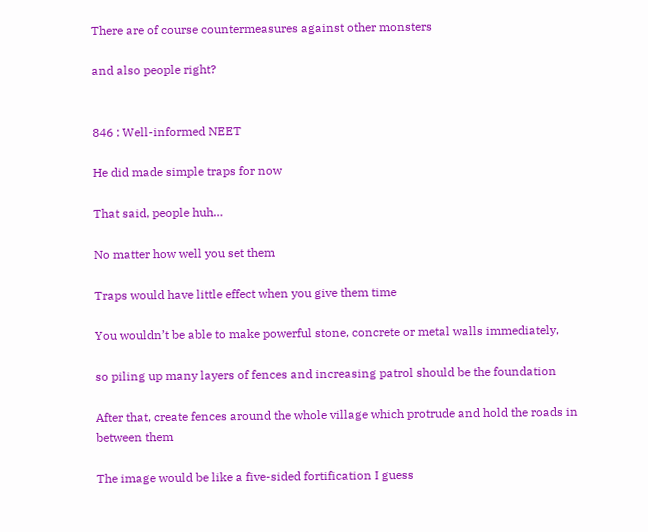There are of course countermeasures against other monsters

and also people right?


846 : Well-informed NEET

He did made simple traps for now

That said, people huh…

No matter how well you set them

Traps would have little effect when you give them time

You wouldn’t be able to make powerful stone, concrete or metal walls immediately,

so piling up many layers of fences and increasing patrol should be the foundation

After that, create fences around the whole village which protrude and hold the roads in between them

The image would be like a five-sided fortification I guess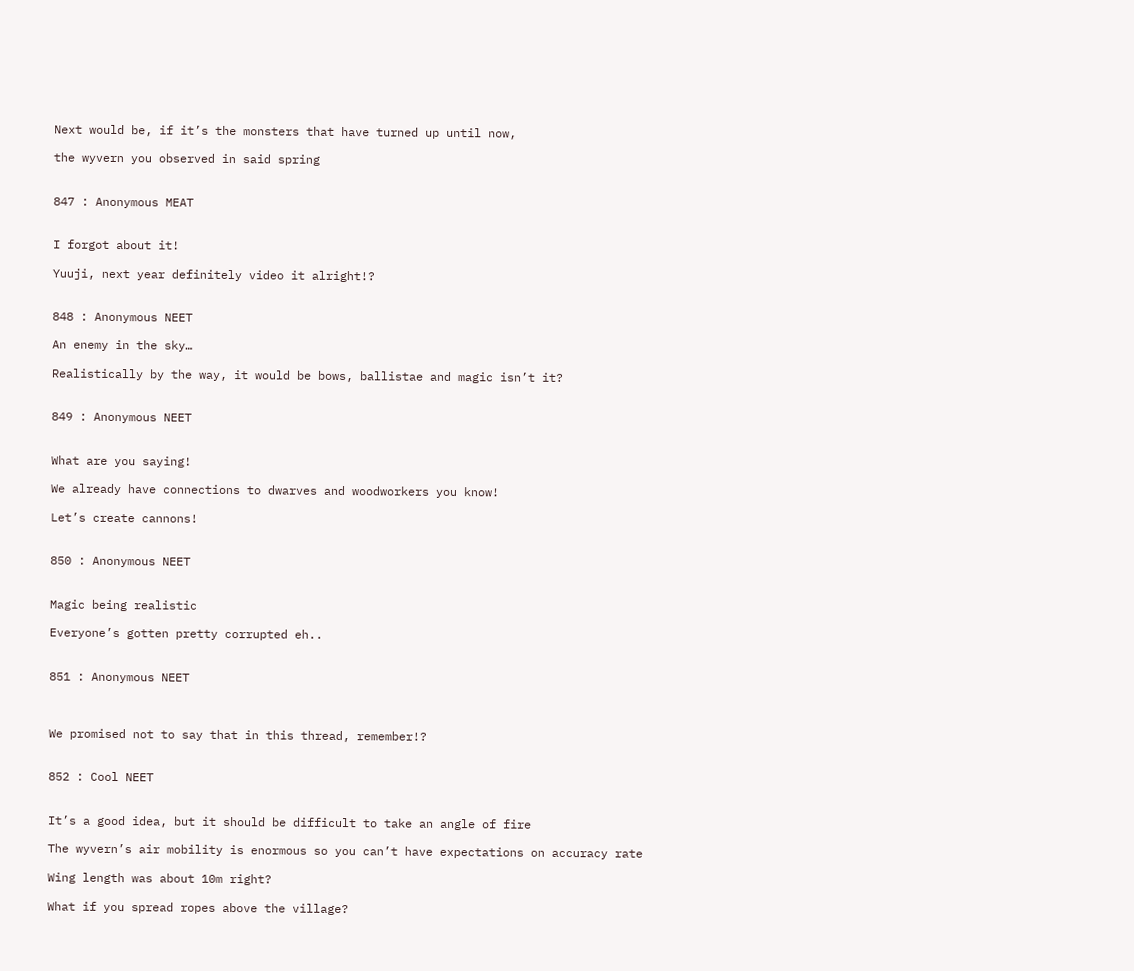Next would be, if it’s the monsters that have turned up until now,

the wyvern you observed in said spring


847 : Anonymous MEAT


I forgot about it!

Yuuji, next year definitely video it alright!?


848 : Anonymous NEET

An enemy in the sky…

Realistically by the way, it would be bows, ballistae and magic isn’t it?


849 : Anonymous NEET


What are you saying!

We already have connections to dwarves and woodworkers you know!

Let’s create cannons!


850 : Anonymous NEET


Magic being realistic

Everyone’s gotten pretty corrupted eh..


851 : Anonymous NEET



We promised not to say that in this thread, remember!?


852 : Cool NEET


It’s a good idea, but it should be difficult to take an angle of fire

The wyvern’s air mobility is enormous so you can’t have expectations on accuracy rate

Wing length was about 10m right?

What if you spread ropes above the village?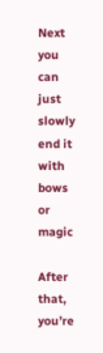Next you can just slowly end it with bows or magic

After that, you’re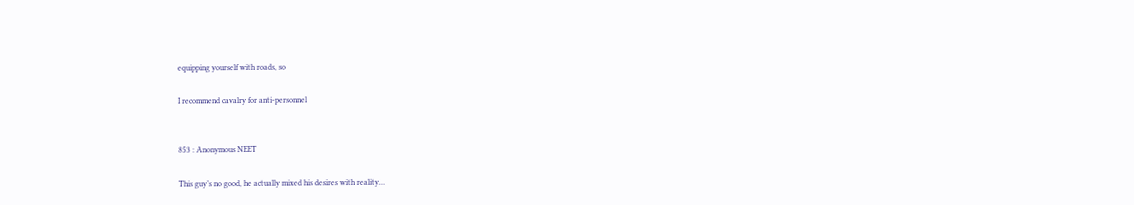equipping yourself with roads, so

I recommend cavalry for anti-personnel


853 : Anonymous NEET

This guy’s no good, he actually mixed his desires with reality…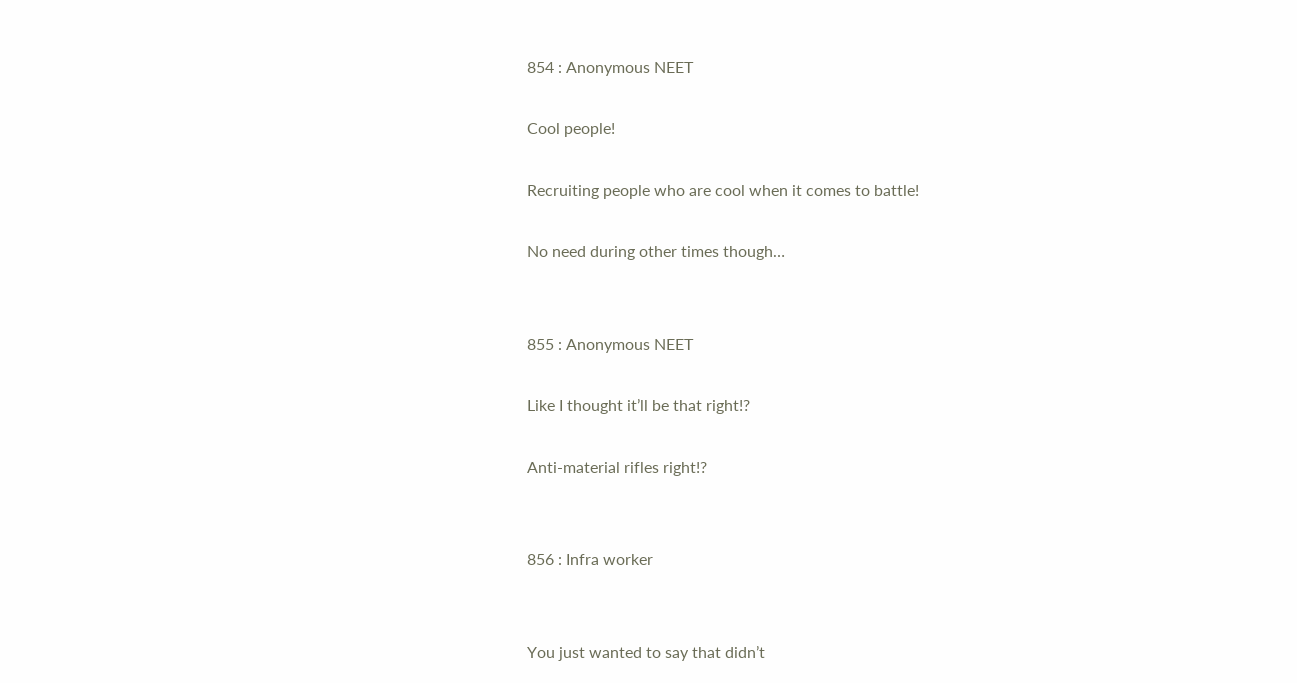854 : Anonymous NEET

Cool people!

Recruiting people who are cool when it comes to battle!

No need during other times though…


855 : Anonymous NEET

Like I thought it’ll be that right!?

Anti-material rifles right!?


856 : Infra worker


You just wanted to say that didn’t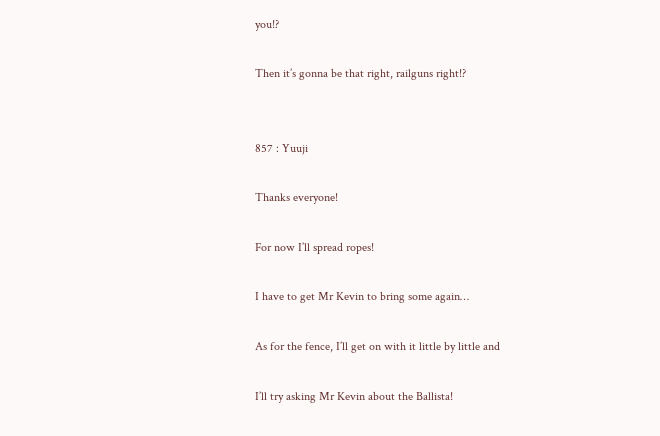you!?

Then it’s gonna be that right, railguns right!?


857 : Yuuji

Thanks everyone!

For now I’ll spread ropes!

I have to get Mr Kevin to bring some again…

As for the fence, I’ll get on with it little by little and

I’ll try asking Mr Kevin about the Ballista!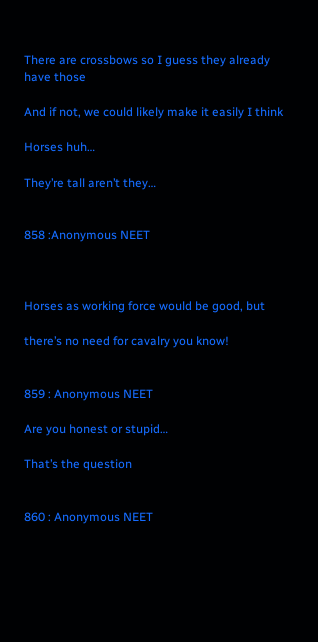There are crossbows so I guess they already have those

And if not, we could likely make it easily I think

Horses huh…

They’re tall aren’t they…


858 :Anonymous NEET



Horses as working force would be good, but

there’s no need for cavalry you know!


859 : Anonymous NEET

Are you honest or stupid…

That’s the question


860 : Anonymous NEET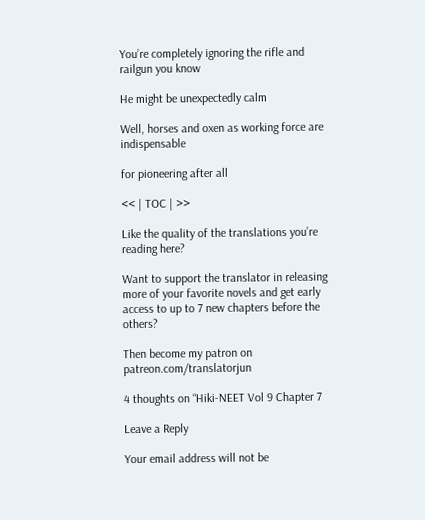You’re completely ignoring the rifle and railgun you know

He might be unexpectedly calm

Well, horses and oxen as working force are indispensable

for pioneering after all

<< | TOC | >>

Like the quality of the translations you’re reading here?

Want to support the translator in releasing more of your favorite novels and get early access to up to 7 new chapters before the others?

Then become my patron on patreon.com/translatorjun

4 thoughts on “Hiki-NEET Vol 9 Chapter 7

Leave a Reply

Your email address will not be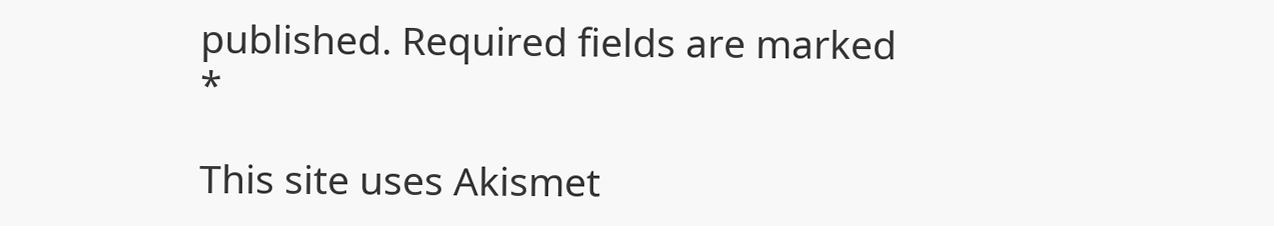published. Required fields are marked *

This site uses Akismet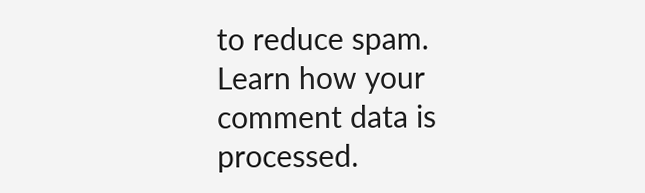to reduce spam. Learn how your comment data is processed.